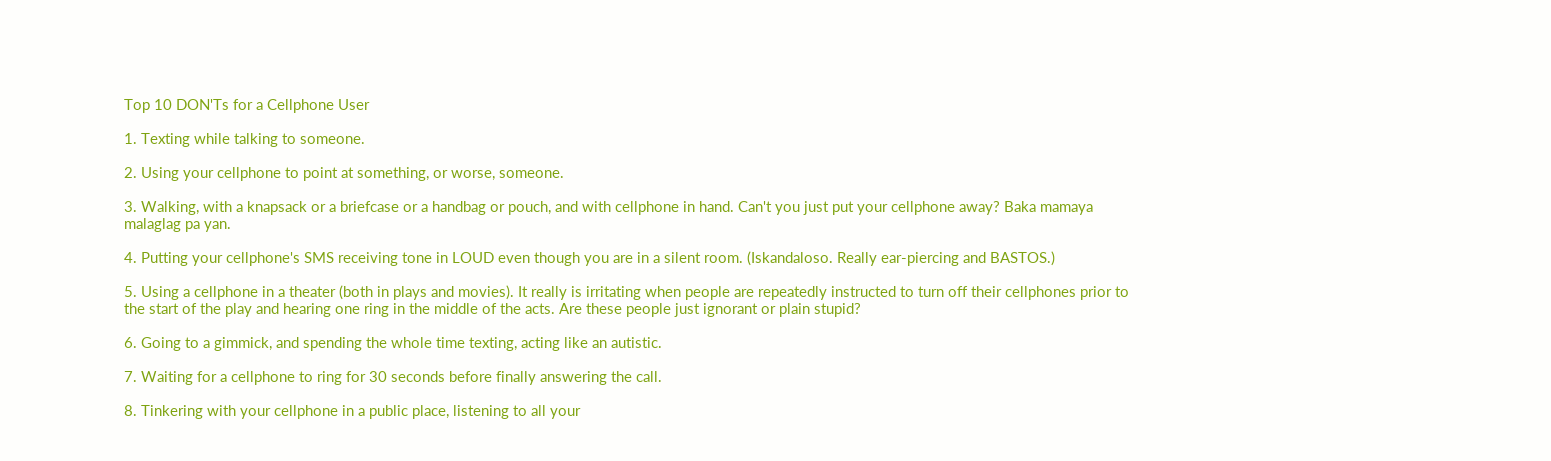Top 10 DON'Ts for a Cellphone User

1. Texting while talking to someone.

2. Using your cellphone to point at something, or worse, someone.

3. Walking, with a knapsack or a briefcase or a handbag or pouch, and with cellphone in hand. Can't you just put your cellphone away? Baka mamaya malaglag pa yan.

4. Putting your cellphone's SMS receiving tone in LOUD even though you are in a silent room. (Iskandaloso. Really ear-piercing and BASTOS.)

5. Using a cellphone in a theater (both in plays and movies). It really is irritating when people are repeatedly instructed to turn off their cellphones prior to the start of the play and hearing one ring in the middle of the acts. Are these people just ignorant or plain stupid?

6. Going to a gimmick, and spending the whole time texting, acting like an autistic.

7. Waiting for a cellphone to ring for 30 seconds before finally answering the call.

8. Tinkering with your cellphone in a public place, listening to all your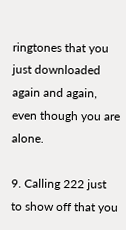ringtones that you just downloaded again and again, even though you are alone.

9. Calling 222 just to show off that you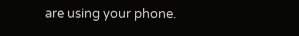are using your phone.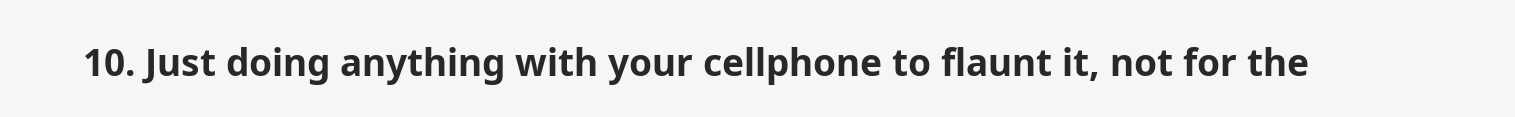10. Just doing anything with your cellphone to flaunt it, not for the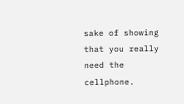sake of showing that you really need the cellphone.